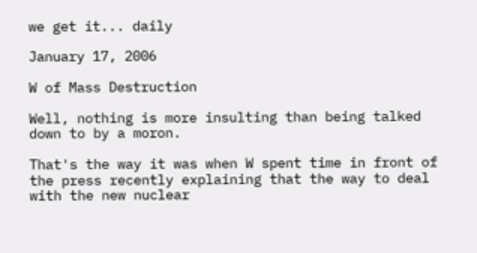we get it... daily

January 17, 2006

W of Mass Destruction

Well, nothing is more insulting than being talked down to by a moron.

That's the way it was when W spent time in front of the press recently explaining that the way to deal with the new nuclear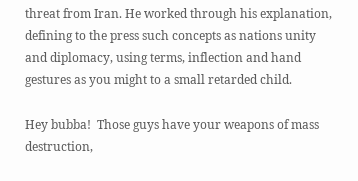threat from Iran. He worked through his explanation, defining to the press such concepts as nations unity and diplomacy, using terms, inflection and hand gestures as you might to a small retarded child.

Hey bubba!  Those guys have your weapons of mass destruction,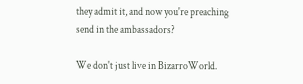they admit it, and now you're preaching send in the ambassadors?

We don't just live in BizarroWorld.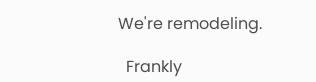We're remodeling.

  Frankly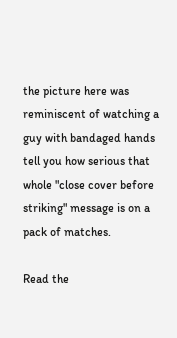the picture here was reminiscent of watching a guy with bandaged hands tell you how serious that whole "close cover before striking" message is on a pack of matches.

Read the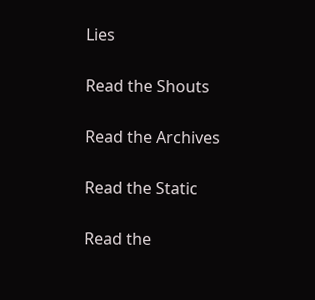Lies

Read the Shouts

Read the Archives

Read the Static

Read the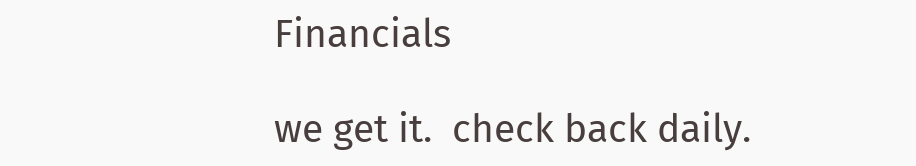Financials

we get it.  check back daily.